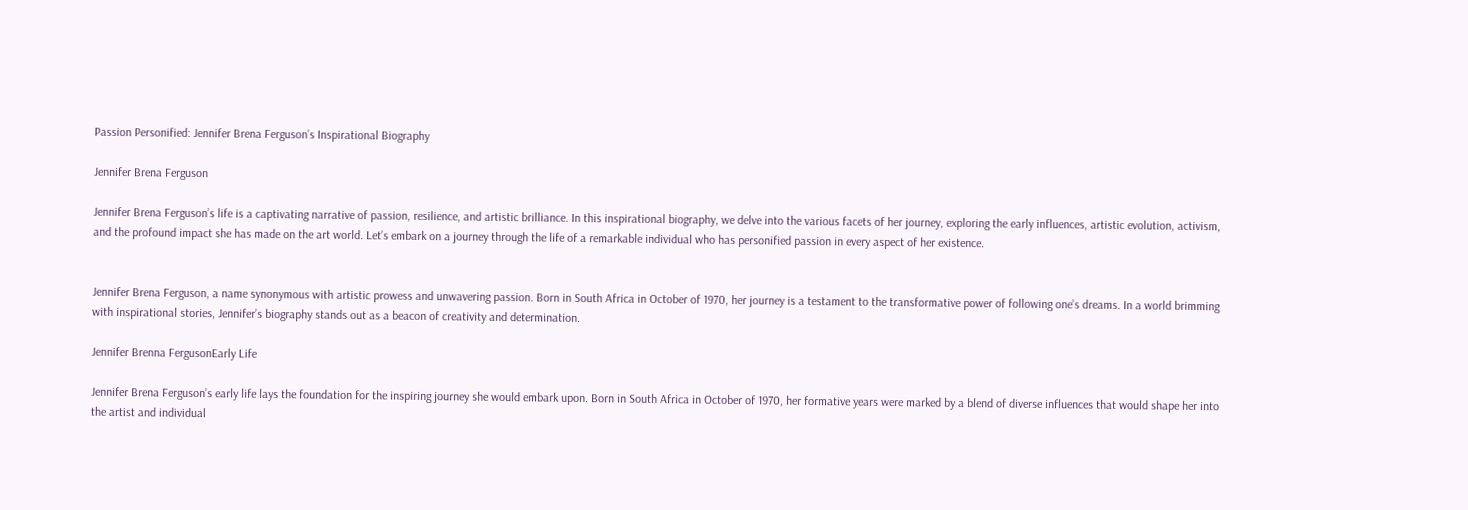Passion Personified: Jennifer Brena Ferguson’s Inspirational Biography

Jennifer Brena Ferguson

Jennifer Brena Ferguson’s life is a captivating narrative of passion, resilience, and artistic brilliance. In this inspirational biography, we delve into the various facets of her journey, exploring the early influences, artistic evolution, activism, and the profound impact she has made on the art world. Let’s embark on a journey through the life of a remarkable individual who has personified passion in every aspect of her existence.


Jennifer Brena Ferguson, a name synonymous with artistic prowess and unwavering passion. Born in South Africa in October of 1970, her journey is a testament to the transformative power of following one’s dreams. In a world brimming with inspirational stories, Jennifer’s biography stands out as a beacon of creativity and determination.

Jennifer Brenna FergusonEarly Life

Jennifer Brena Ferguson’s early life lays the foundation for the inspiring journey she would embark upon. Born in South Africa in October of 1970, her formative years were marked by a blend of diverse influences that would shape her into the artist and individual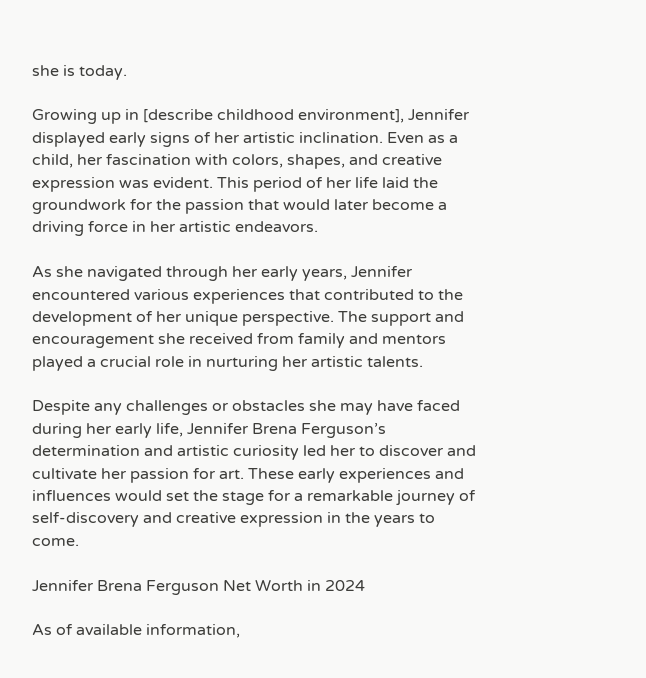she is today.

Growing up in [describe childhood environment], Jennifer displayed early signs of her artistic inclination. Even as a child, her fascination with colors, shapes, and creative expression was evident. This period of her life laid the groundwork for the passion that would later become a driving force in her artistic endeavors.

As she navigated through her early years, Jennifer encountered various experiences that contributed to the development of her unique perspective. The support and encouragement she received from family and mentors played a crucial role in nurturing her artistic talents.

Despite any challenges or obstacles she may have faced during her early life, Jennifer Brena Ferguson’s determination and artistic curiosity led her to discover and cultivate her passion for art. These early experiences and influences would set the stage for a remarkable journey of self-discovery and creative expression in the years to come.

Jennifer Brena Ferguson Net Worth in 2024

As of available information,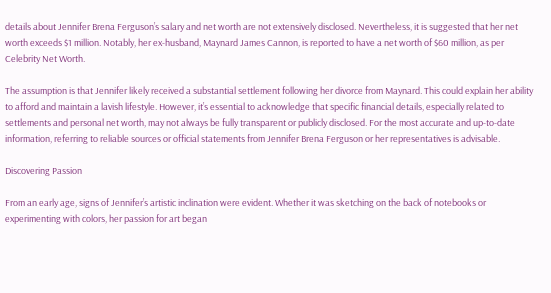details about Jennifer Brena Ferguson’s salary and net worth are not extensively disclosed. Nevertheless, it is suggested that her net worth exceeds $1 million. Notably, her ex-husband, Maynard James Cannon, is reported to have a net worth of $60 million, as per Celebrity Net Worth.

The assumption is that Jennifer likely received a substantial settlement following her divorce from Maynard. This could explain her ability to afford and maintain a lavish lifestyle. However, it’s essential to acknowledge that specific financial details, especially related to settlements and personal net worth, may not always be fully transparent or publicly disclosed. For the most accurate and up-to-date information, referring to reliable sources or official statements from Jennifer Brena Ferguson or her representatives is advisable.

Discovering Passion

From an early age, signs of Jennifer’s artistic inclination were evident. Whether it was sketching on the back of notebooks or experimenting with colors, her passion for art began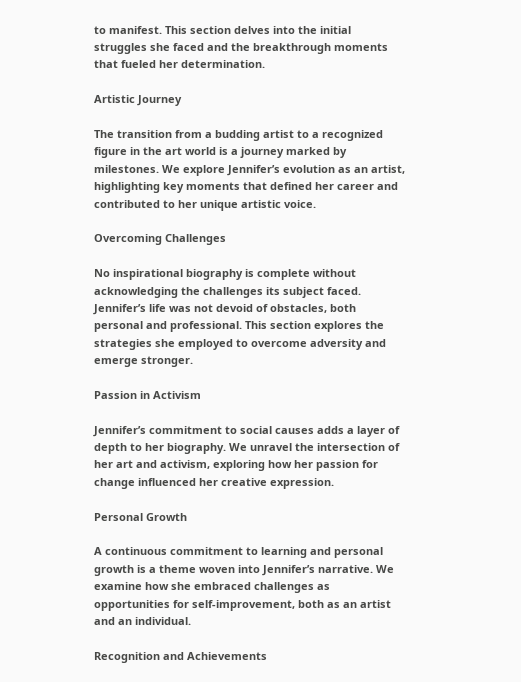to manifest. This section delves into the initial struggles she faced and the breakthrough moments that fueled her determination.

Artistic Journey

The transition from a budding artist to a recognized figure in the art world is a journey marked by milestones. We explore Jennifer’s evolution as an artist, highlighting key moments that defined her career and contributed to her unique artistic voice.

Overcoming Challenges

No inspirational biography is complete without acknowledging the challenges its subject faced. Jennifer’s life was not devoid of obstacles, both personal and professional. This section explores the strategies she employed to overcome adversity and emerge stronger.

Passion in Activism

Jennifer’s commitment to social causes adds a layer of depth to her biography. We unravel the intersection of her art and activism, exploring how her passion for change influenced her creative expression.

Personal Growth

A continuous commitment to learning and personal growth is a theme woven into Jennifer’s narrative. We examine how she embraced challenges as opportunities for self-improvement, both as an artist and an individual.

Recognition and Achievements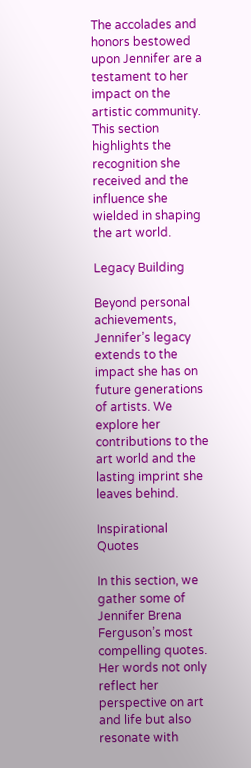The accolades and honors bestowed upon Jennifer are a testament to her impact on the artistic community. This section highlights the recognition she received and the influence she wielded in shaping the art world.

Legacy Building

Beyond personal achievements, Jennifer’s legacy extends to the impact she has on future generations of artists. We explore her contributions to the art world and the lasting imprint she leaves behind.

Inspirational Quotes

In this section, we gather some of Jennifer Brena Ferguson’s most compelling quotes. Her words not only reflect her perspective on art and life but also resonate with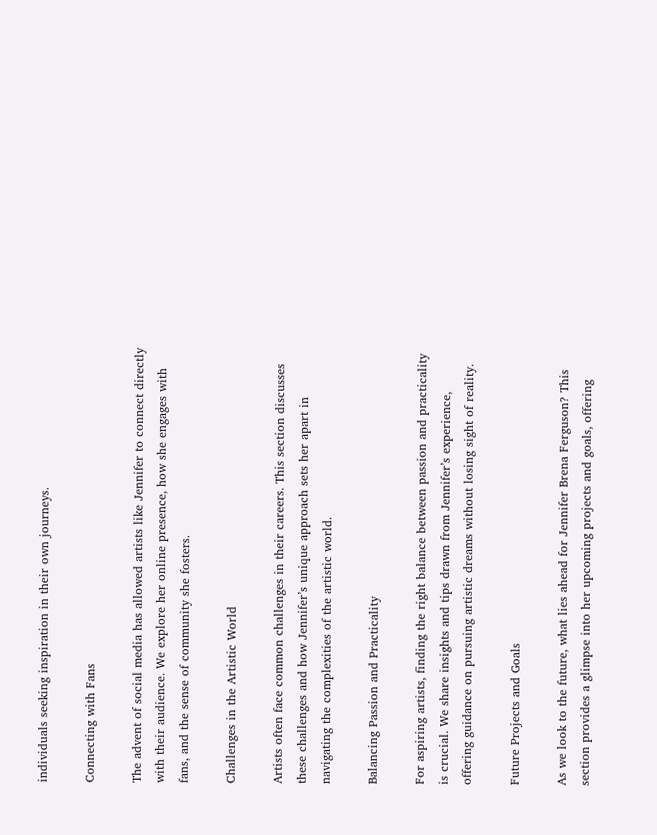individuals seeking inspiration in their own journeys.

Connecting with Fans

The advent of social media has allowed artists like Jennifer to connect directly with their audience. We explore her online presence, how she engages with fans, and the sense of community she fosters.

Challenges in the Artistic World

Artists often face common challenges in their careers. This section discusses these challenges and how Jennifer’s unique approach sets her apart in navigating the complexities of the artistic world.

Balancing Passion and Practicality

For aspiring artists, finding the right balance between passion and practicality is crucial. We share insights and tips drawn from Jennifer’s experience, offering guidance on pursuing artistic dreams without losing sight of reality.

Future Projects and Goals

As we look to the future, what lies ahead for Jennifer Brena Ferguson? This section provides a glimpse into her upcoming projects and goals, offering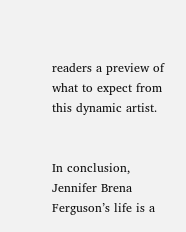readers a preview of what to expect from this dynamic artist.


In conclusion, Jennifer Brena Ferguson’s life is a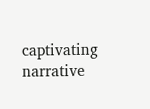captivating narrative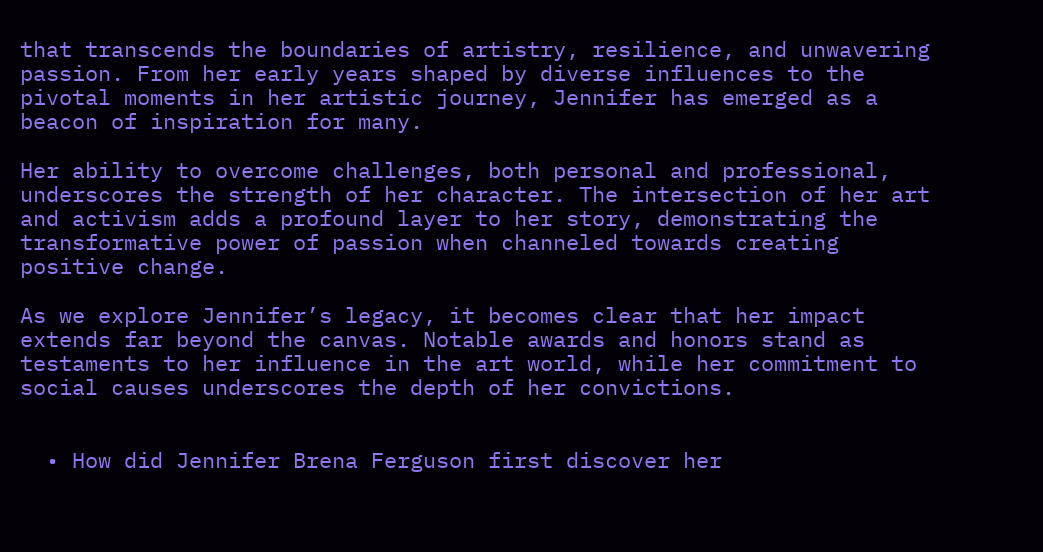that transcends the boundaries of artistry, resilience, and unwavering passion. From her early years shaped by diverse influences to the pivotal moments in her artistic journey, Jennifer has emerged as a beacon of inspiration for many.

Her ability to overcome challenges, both personal and professional, underscores the strength of her character. The intersection of her art and activism adds a profound layer to her story, demonstrating the transformative power of passion when channeled towards creating positive change.

As we explore Jennifer’s legacy, it becomes clear that her impact extends far beyond the canvas. Notable awards and honors stand as testaments to her influence in the art world, while her commitment to social causes underscores the depth of her convictions.


  • How did Jennifer Brena Ferguson first discover her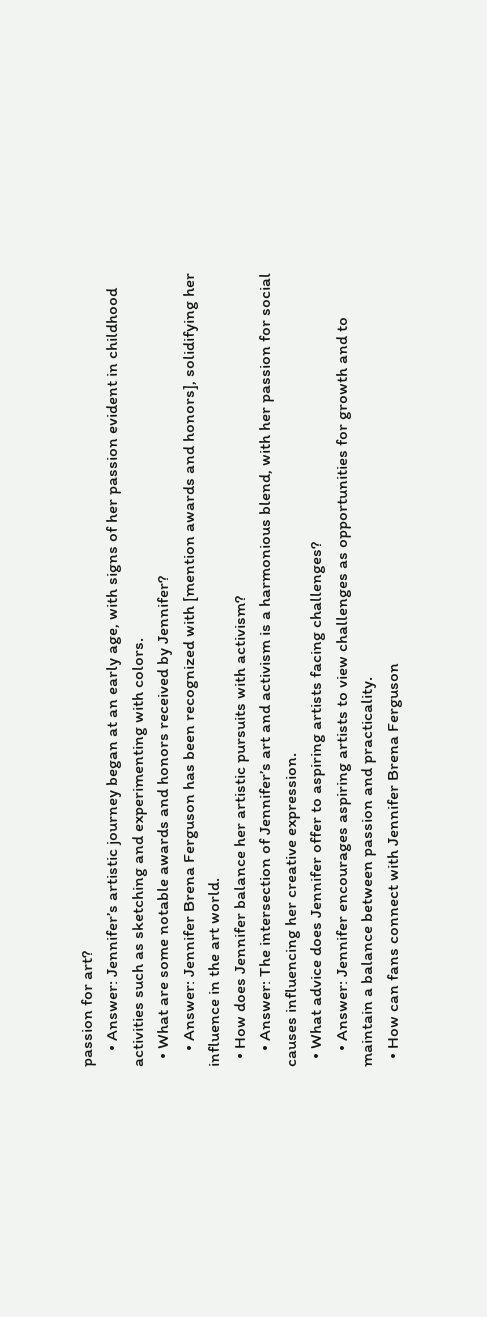passion for art?
    • Answer: Jennifer’s artistic journey began at an early age, with signs of her passion evident in childhood activities such as sketching and experimenting with colors.
  • What are some notable awards and honors received by Jennifer?
    • Answer: Jennifer Brena Ferguson has been recognized with [mention awards and honors], solidifying her influence in the art world.
  • How does Jennifer balance her artistic pursuits with activism?
    • Answer: The intersection of Jennifer’s art and activism is a harmonious blend, with her passion for social causes influencing her creative expression.
  • What advice does Jennifer offer to aspiring artists facing challenges?
    • Answer: Jennifer encourages aspiring artists to view challenges as opportunities for growth and to maintain a balance between passion and practicality.
  • How can fans connect with Jennifer Brena Ferguson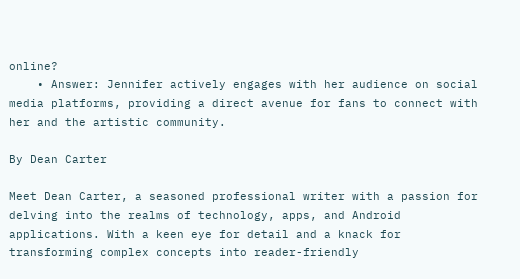online?
    • Answer: Jennifer actively engages with her audience on social media platforms, providing a direct avenue for fans to connect with her and the artistic community.

By Dean Carter

Meet Dean Carter, a seasoned professional writer with a passion for delving into the realms of technology, apps, and Android applications. With a keen eye for detail and a knack for transforming complex concepts into reader-friendly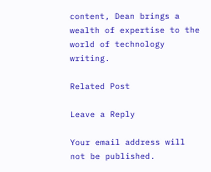content, Dean brings a wealth of expertise to the world of technology writing.

Related Post

Leave a Reply

Your email address will not be published.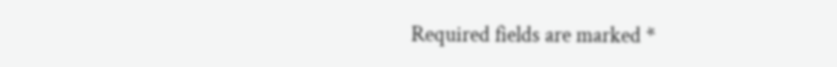Required fields are marked *